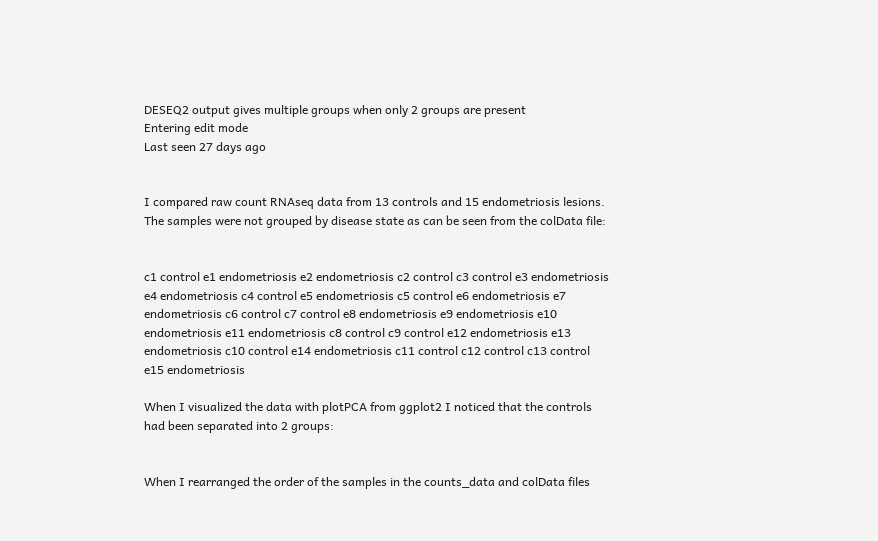DESEQ2 output gives multiple groups when only 2 groups are present
Entering edit mode
Last seen 27 days ago


I compared raw count RNAseq data from 13 controls and 15 endometriosis lesions. The samples were not grouped by disease state as can be seen from the colData file:


c1 control e1 endometriosis e2 endometriosis c2 control c3 control e3 endometriosis e4 endometriosis c4 control e5 endometriosis c5 control e6 endometriosis e7 endometriosis c6 control c7 control e8 endometriosis e9 endometriosis e10 endometriosis e11 endometriosis c8 control c9 control e12 endometriosis e13 endometriosis c10 control e14 endometriosis c11 control c12 control c13 control e15 endometriosis

When I visualized the data with plotPCA from ggplot2 I noticed that the controls had been separated into 2 groups:


When I rearranged the order of the samples in the counts_data and colData files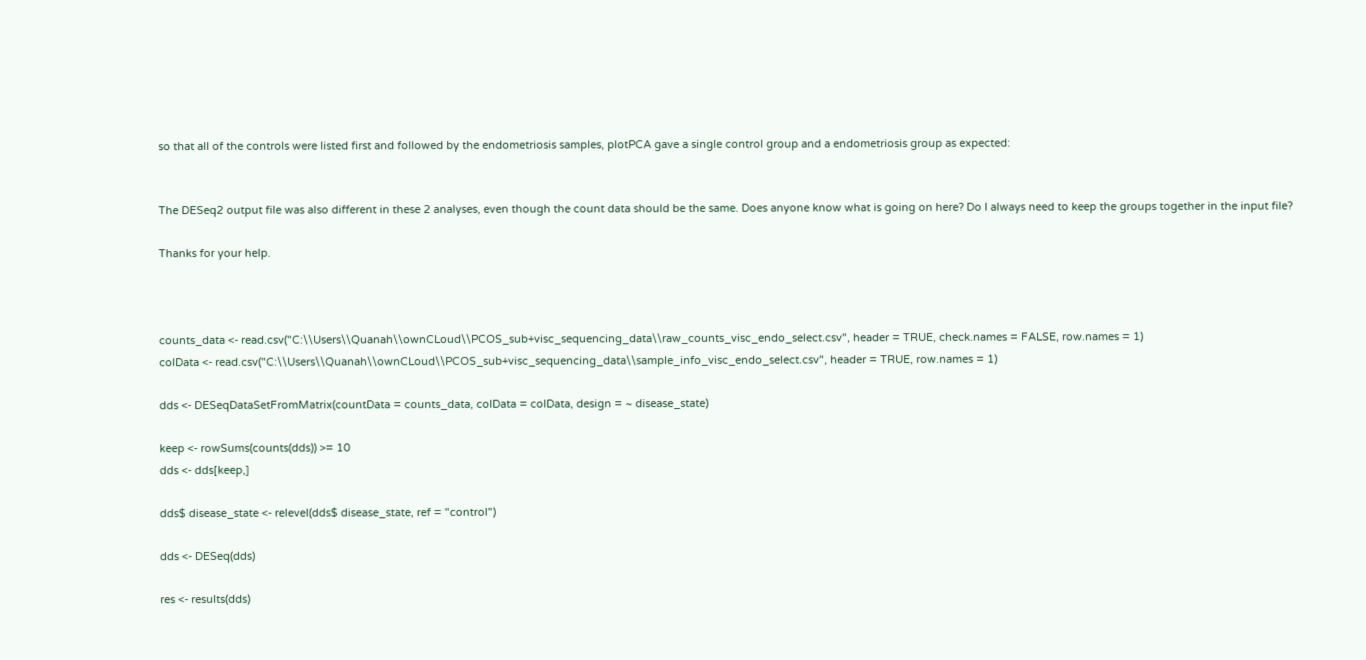so that all of the controls were listed first and followed by the endometriosis samples, plotPCA gave a single control group and a endometriosis group as expected:


The DESeq2 output file was also different in these 2 analyses, even though the count data should be the same. Does anyone know what is going on here? Do I always need to keep the groups together in the input file?

Thanks for your help.



counts_data <- read.csv("C:\\Users\\Quanah\\ownCLoud\\PCOS_sub+visc_sequencing_data\\raw_counts_visc_endo_select.csv", header = TRUE, check.names = FALSE, row.names = 1)
colData <- read.csv("C:\\Users\\Quanah\\ownCLoud\\PCOS_sub+visc_sequencing_data\\sample_info_visc_endo_select.csv", header = TRUE, row.names = 1)

dds <- DESeqDataSetFromMatrix(countData = counts_data, colData = colData, design = ~ disease_state)

keep <- rowSums(counts(dds)) >= 10
dds <- dds[keep,]

dds$ disease_state <- relevel(dds$ disease_state, ref = "control")

dds <- DESeq(dds)

res <- results(dds)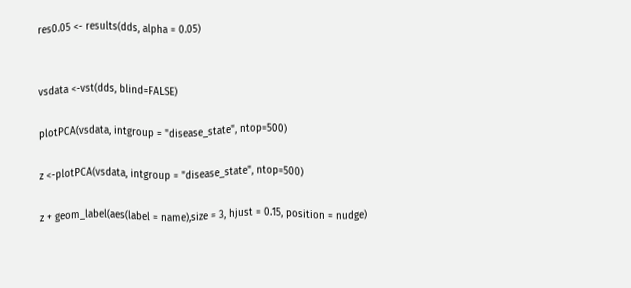res0.05 <- results(dds, alpha = 0.05)


vsdata <-vst(dds, blind=FALSE)

plotPCA(vsdata, intgroup = "disease_state", ntop=500)

z <-plotPCA(vsdata, intgroup = "disease_state", ntop=500)

z + geom_label(aes(label = name),size = 3, hjust = 0.15, position = nudge)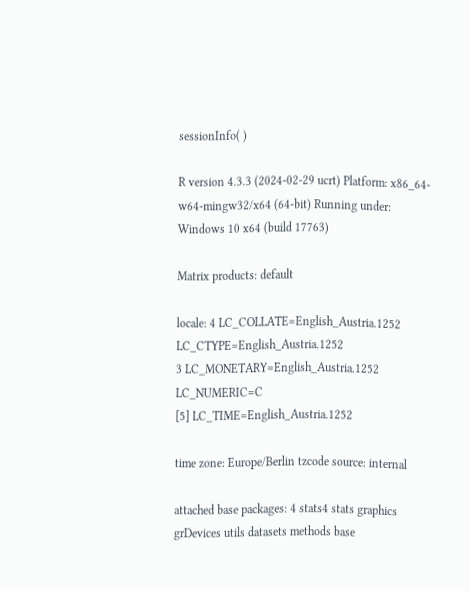sessionInfo( )

R version 4.3.3 (2024-02-29 ucrt) Platform: x86_64-w64-mingw32/x64 (64-bit) Running under: Windows 10 x64 (build 17763)

Matrix products: default

locale: 4 LC_COLLATE=English_Austria.1252 LC_CTYPE=English_Austria.1252
3 LC_MONETARY=English_Austria.1252 LC_NUMERIC=C
[5] LC_TIME=English_Austria.1252

time zone: Europe/Berlin tzcode source: internal

attached base packages: 4 stats4 stats graphics grDevices utils datasets methods base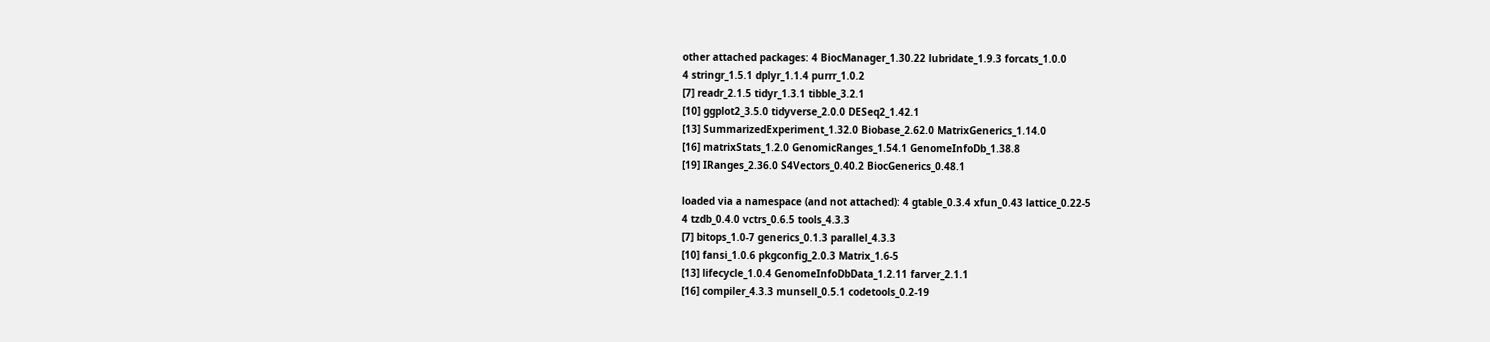other attached packages: 4 BiocManager_1.30.22 lubridate_1.9.3 forcats_1.0.0
4 stringr_1.5.1 dplyr_1.1.4 purrr_1.0.2
[7] readr_2.1.5 tidyr_1.3.1 tibble_3.2.1
[10] ggplot2_3.5.0 tidyverse_2.0.0 DESeq2_1.42.1
[13] SummarizedExperiment_1.32.0 Biobase_2.62.0 MatrixGenerics_1.14.0
[16] matrixStats_1.2.0 GenomicRanges_1.54.1 GenomeInfoDb_1.38.8
[19] IRanges_2.36.0 S4Vectors_0.40.2 BiocGenerics_0.48.1

loaded via a namespace (and not attached): 4 gtable_0.3.4 xfun_0.43 lattice_0.22-5
4 tzdb_0.4.0 vctrs_0.6.5 tools_4.3.3
[7] bitops_1.0-7 generics_0.1.3 parallel_4.3.3
[10] fansi_1.0.6 pkgconfig_2.0.3 Matrix_1.6-5
[13] lifecycle_1.0.4 GenomeInfoDbData_1.2.11 farver_2.1.1
[16] compiler_4.3.3 munsell_0.5.1 codetools_0.2-19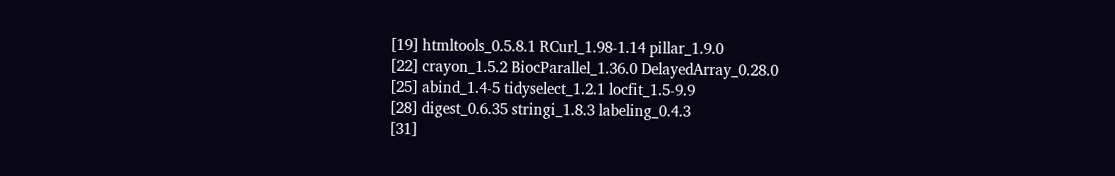[19] htmltools_0.5.8.1 RCurl_1.98-1.14 pillar_1.9.0
[22] crayon_1.5.2 BiocParallel_1.36.0 DelayedArray_0.28.0
[25] abind_1.4-5 tidyselect_1.2.1 locfit_1.5-9.9
[28] digest_0.6.35 stringi_1.8.3 labeling_0.4.3
[31]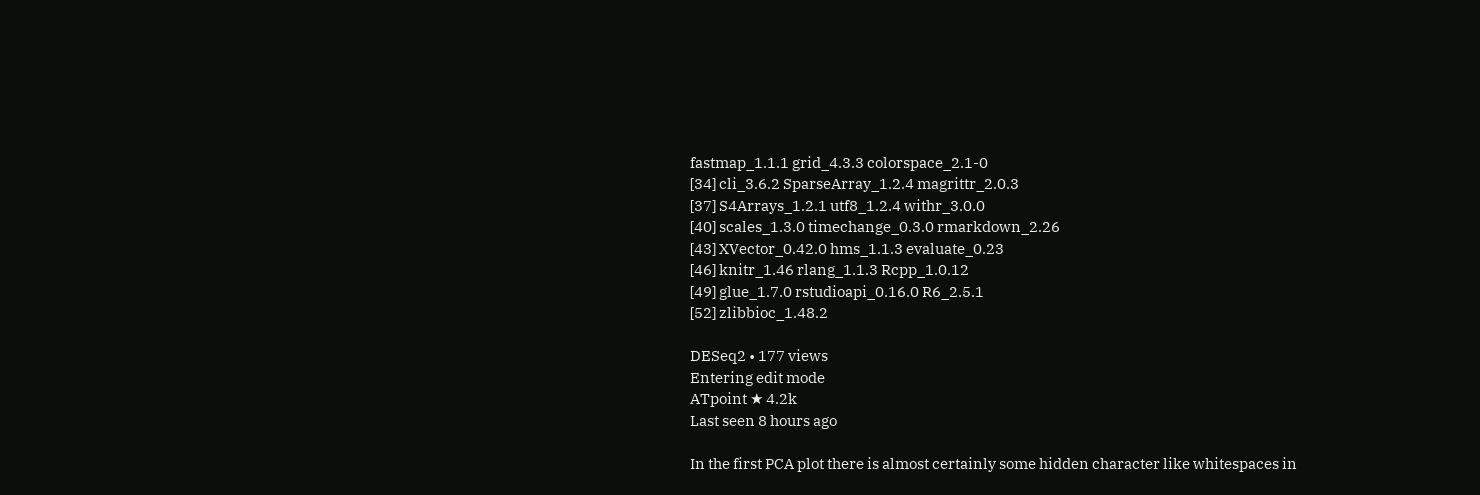fastmap_1.1.1 grid_4.3.3 colorspace_2.1-0
[34] cli_3.6.2 SparseArray_1.2.4 magrittr_2.0.3
[37] S4Arrays_1.2.1 utf8_1.2.4 withr_3.0.0
[40] scales_1.3.0 timechange_0.3.0 rmarkdown_2.26
[43] XVector_0.42.0 hms_1.1.3 evaluate_0.23
[46] knitr_1.46 rlang_1.1.3 Rcpp_1.0.12
[49] glue_1.7.0 rstudioapi_0.16.0 R6_2.5.1
[52] zlibbioc_1.48.2

DESeq2 • 177 views
Entering edit mode
ATpoint ★ 4.2k
Last seen 8 hours ago

In the first PCA plot there is almost certainly some hidden character like whitespaces in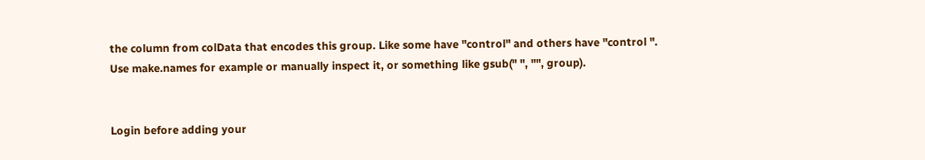the column from colData that encodes this group. Like some have "control" and others have "control ". Use make.names for example or manually inspect it, or something like gsub(" ", "", group).


Login before adding your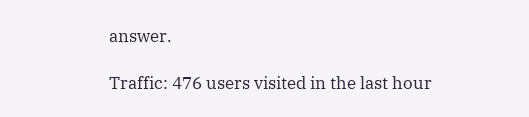answer.

Traffic: 476 users visited in the last hour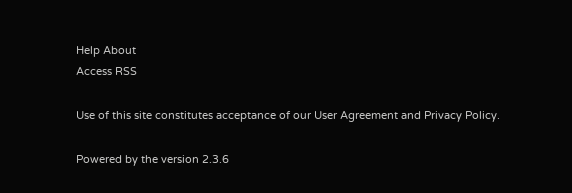Help About
Access RSS

Use of this site constitutes acceptance of our User Agreement and Privacy Policy.

Powered by the version 2.3.6